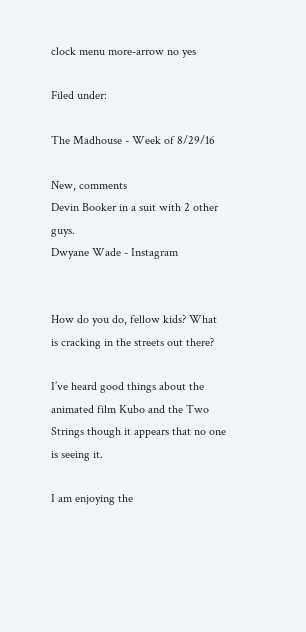clock menu more-arrow no yes

Filed under:

The Madhouse - Week of 8/29/16

New, comments
Devin Booker in a suit with 2 other guys.
Dwyane Wade - Instagram


How do you do, fellow kids? What is cracking in the streets out there?

I’ve heard good things about the animated film Kubo and the Two Strings though it appears that no one is seeing it.

I am enjoying the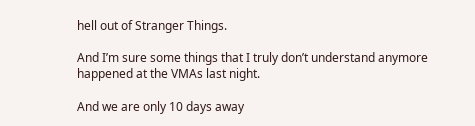hell out of Stranger Things.

And I’m sure some things that I truly don’t understand anymore happened at the VMAs last night.

And we are only 10 days away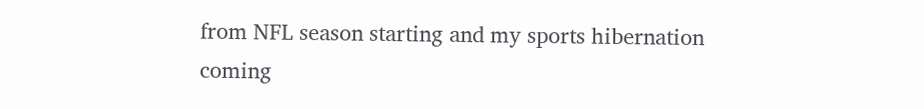from NFL season starting and my sports hibernation coming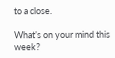to a close.

What’s on your mind this week?